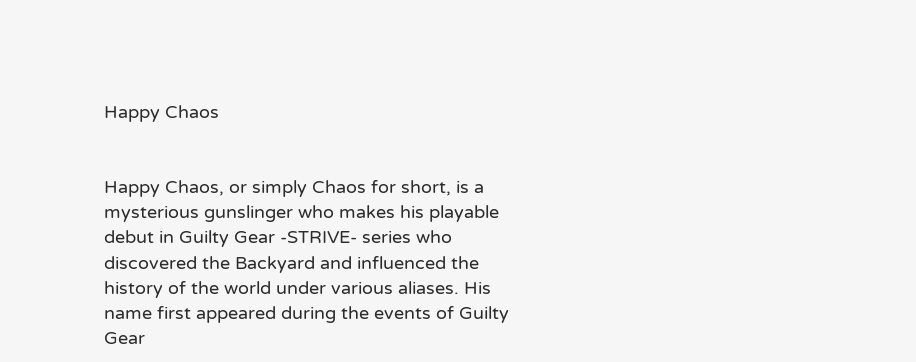Happy Chaos


Happy Chaos, or simply Chaos for short, is a mysterious gunslinger who makes his playable debut in Guilty Gear -STRIVE- series who discovered the Backyard and influenced the history of the world under various aliases. His name first appeared during the events of Guilty Gear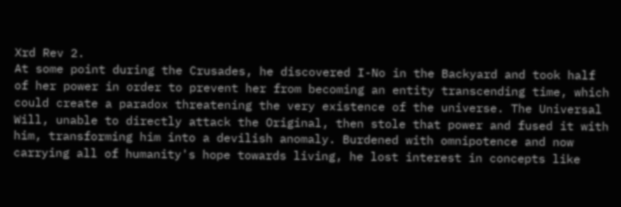Xrd Rev 2.
At some point during the Crusades, he discovered I-No in the Backyard and took half of her power in order to prevent her from becoming an entity transcending time, which could create a paradox threatening the very existence of the universe. The Universal Will, unable to directly attack the Original, then stole that power and fused it with him, transforming him into a devilish anomaly. Burdened with omnipotence and now carrying all of humanity's hope towards living, he lost interest in concepts like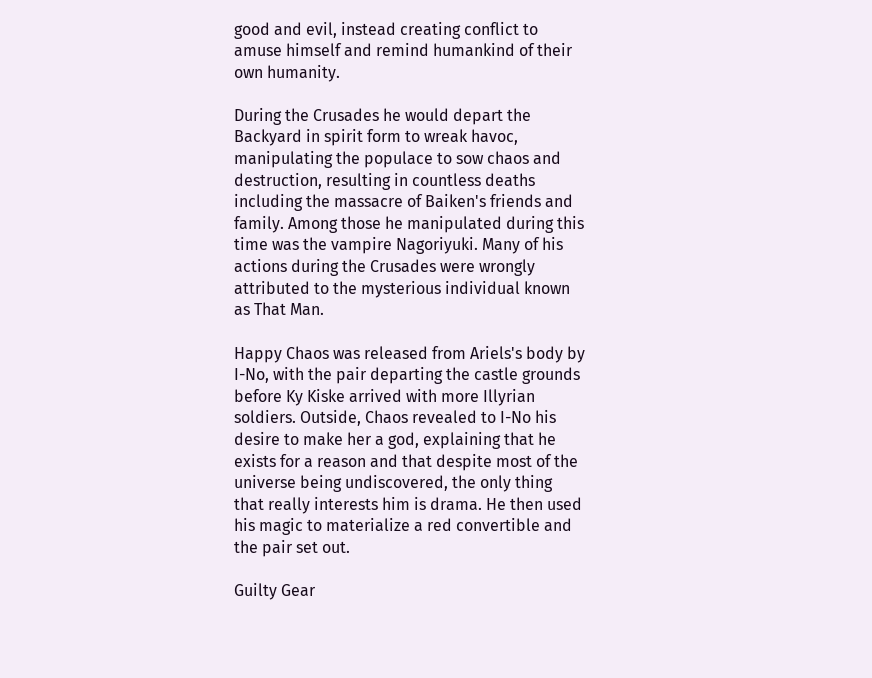good and evil, instead creating conflict to amuse himself and remind humankind of their own humanity.

During the Crusades he would depart the Backyard in spirit form to wreak havoc, manipulating the populace to sow chaos and destruction, resulting in countless deaths including the massacre of Baiken's friends and family. Among those he manipulated during this time was the vampire Nagoriyuki. Many of his actions during the Crusades were wrongly attributed to the mysterious individual known as That Man.

Happy Chaos was released from Ariels's body by I-No, with the pair departing the castle grounds before Ky Kiske arrived with more Illyrian soldiers. Outside, Chaos revealed to I-No his desire to make her a god, explaining that he exists for a reason and that despite most of the universe being undiscovered, the only thing that really interests him is drama. He then used his magic to materialize a red convertible and the pair set out.

Guilty Gear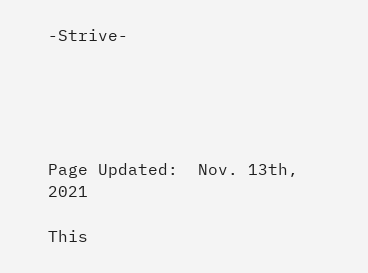-Strive-





Page Updated:  Nov. 13th, 2021

This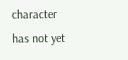character has not yet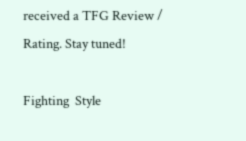received a TFG Review / Rating. Stay tuned!

Fighting  Style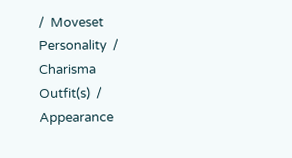/  Moveset
Personality  /  Charisma
Outfit(s)  /  Appearance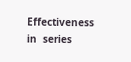Effectiveness  in  series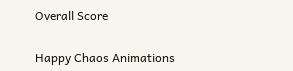Overall Score


Happy Chaos Animations